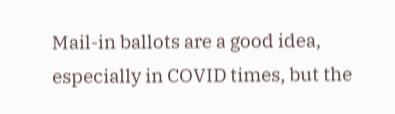Mail-in ballots are a good idea, especially in COVID times, but the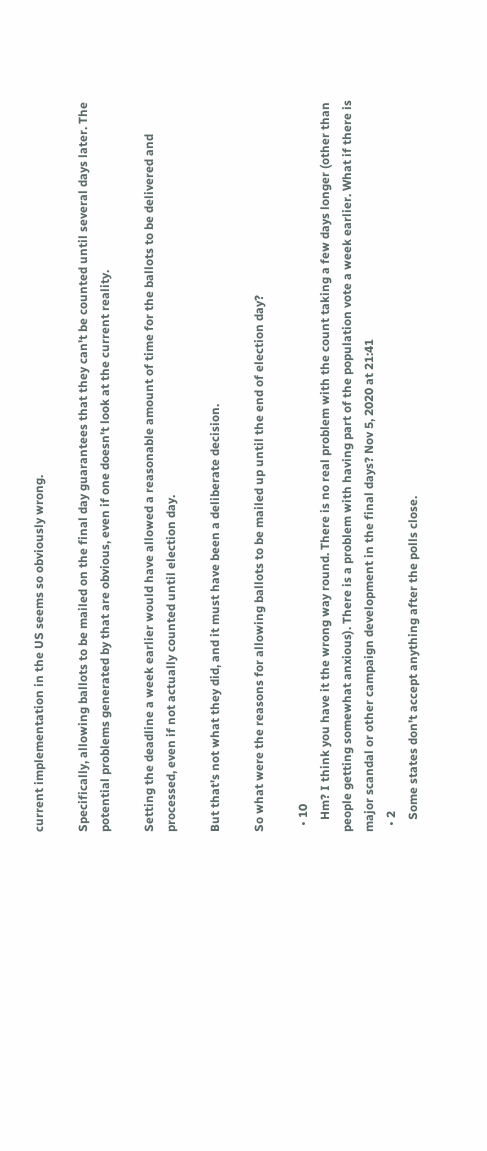current implementation in the US seems so obviously wrong.

Specifically, allowing ballots to be mailed on the final day guarantees that they can't be counted until several days later. The potential problems generated by that are obvious, even if one doesn't look at the current reality.

Setting the deadline a week earlier would have allowed a reasonable amount of time for the ballots to be delivered and processed, even if not actually counted until election day.

But that's not what they did, and it must have been a deliberate decision.

So what were the reasons for allowing ballots to be mailed up until the end of election day?

  • 10
    Hm? I think you have it the wrong way round. There is no real problem with the count taking a few days longer (other than people getting somewhat anxious). There is a problem with having part of the population vote a week earlier. What if there is major scandal or other campaign development in the final days? Nov 5, 2020 at 21:41
  • 2
    Some states don't accept anything after the polls close.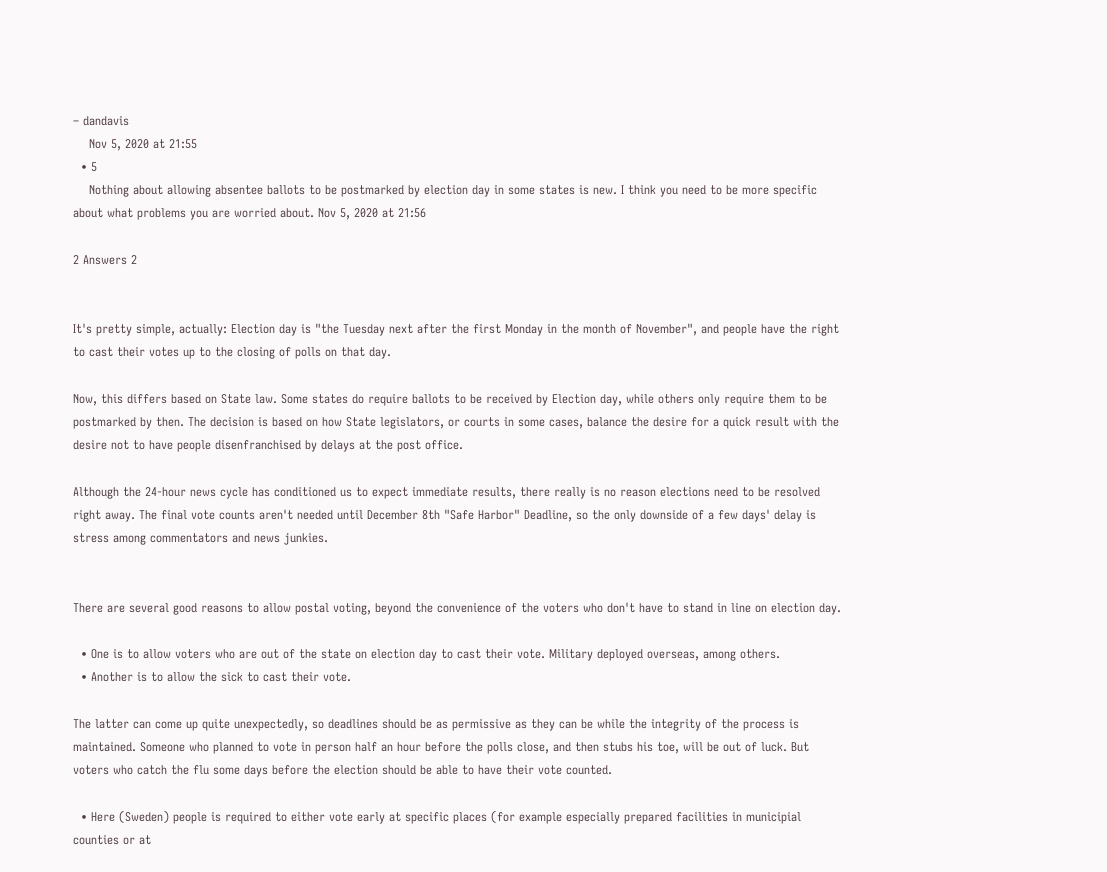– dandavis
    Nov 5, 2020 at 21:55
  • 5
    Nothing about allowing absentee ballots to be postmarked by election day in some states is new. I think you need to be more specific about what problems you are worried about. Nov 5, 2020 at 21:56

2 Answers 2


It's pretty simple, actually: Election day is "the Tuesday next after the first Monday in the month of November", and people have the right to cast their votes up to the closing of polls on that day.

Now, this differs based on State law. Some states do require ballots to be received by Election day, while others only require them to be postmarked by then. The decision is based on how State legislators, or courts in some cases, balance the desire for a quick result with the desire not to have people disenfranchised by delays at the post office.

Although the 24-hour news cycle has conditioned us to expect immediate results, there really is no reason elections need to be resolved right away. The final vote counts aren't needed until December 8th "Safe Harbor" Deadline, so the only downside of a few days' delay is stress among commentators and news junkies.


There are several good reasons to allow postal voting, beyond the convenience of the voters who don't have to stand in line on election day.

  • One is to allow voters who are out of the state on election day to cast their vote. Military deployed overseas, among others.
  • Another is to allow the sick to cast their vote.

The latter can come up quite unexpectedly, so deadlines should be as permissive as they can be while the integrity of the process is maintained. Someone who planned to vote in person half an hour before the polls close, and then stubs his toe, will be out of luck. But voters who catch the flu some days before the election should be able to have their vote counted.

  • Here (Sweden) people is required to either vote early at specific places (for example especially prepared facilities in municipial counties or at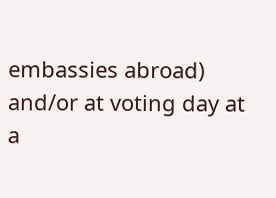embassies abroad) and/or at voting day at a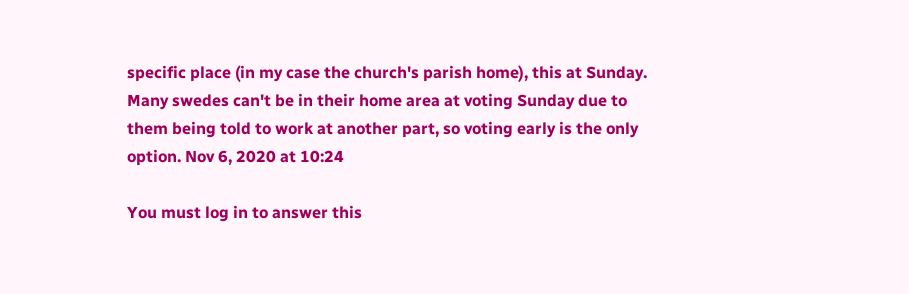specific place (in my case the church's parish home), this at Sunday. Many swedes can't be in their home area at voting Sunday due to them being told to work at another part, so voting early is the only option. Nov 6, 2020 at 10:24

You must log in to answer this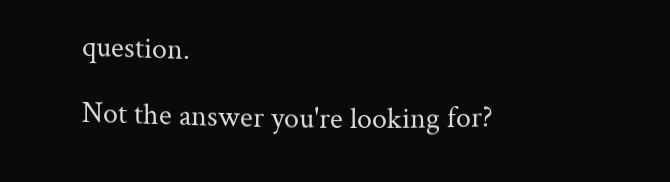question.

Not the answer you're looking for?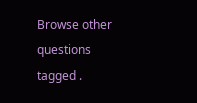Browse other questions tagged .